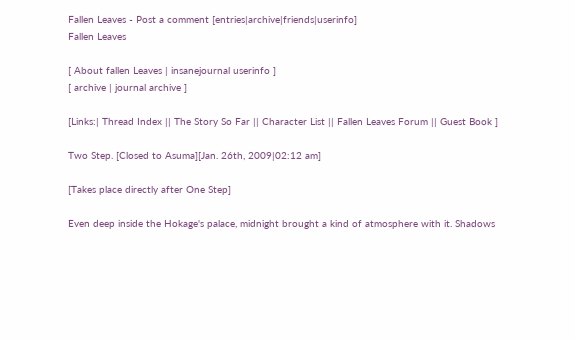Fallen Leaves - Post a comment [entries|archive|friends|userinfo]
Fallen Leaves

[ About fallen Leaves | insanejournal userinfo ]
[ archive | journal archive ]

[Links:| Thread Index || The Story So Far || Character List || Fallen Leaves Forum || Guest Book ]

Two Step. [Closed to Asuma][Jan. 26th, 2009|02:12 am]

[Takes place directly after One Step]

Even deep inside the Hokage's palace, midnight brought a kind of atmosphere with it. Shadows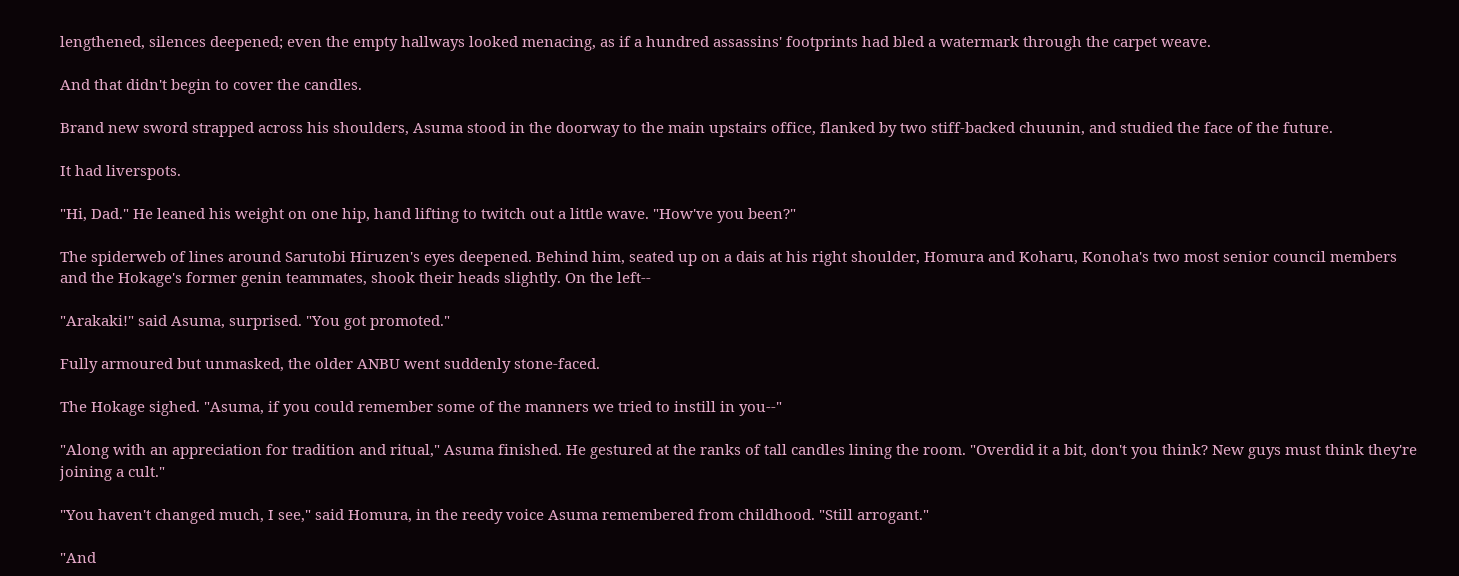lengthened, silences deepened; even the empty hallways looked menacing, as if a hundred assassins' footprints had bled a watermark through the carpet weave.

And that didn't begin to cover the candles.

Brand new sword strapped across his shoulders, Asuma stood in the doorway to the main upstairs office, flanked by two stiff-backed chuunin, and studied the face of the future.

It had liverspots.

"Hi, Dad." He leaned his weight on one hip, hand lifting to twitch out a little wave. "How've you been?"

The spiderweb of lines around Sarutobi Hiruzen's eyes deepened. Behind him, seated up on a dais at his right shoulder, Homura and Koharu, Konoha's two most senior council members and the Hokage's former genin teammates, shook their heads slightly. On the left--

"Arakaki!" said Asuma, surprised. "You got promoted."

Fully armoured but unmasked, the older ANBU went suddenly stone-faced.

The Hokage sighed. "Asuma, if you could remember some of the manners we tried to instill in you--"

"Along with an appreciation for tradition and ritual," Asuma finished. He gestured at the ranks of tall candles lining the room. "Overdid it a bit, don't you think? New guys must think they're joining a cult."

"You haven't changed much, I see," said Homura, in the reedy voice Asuma remembered from childhood. "Still arrogant."

"And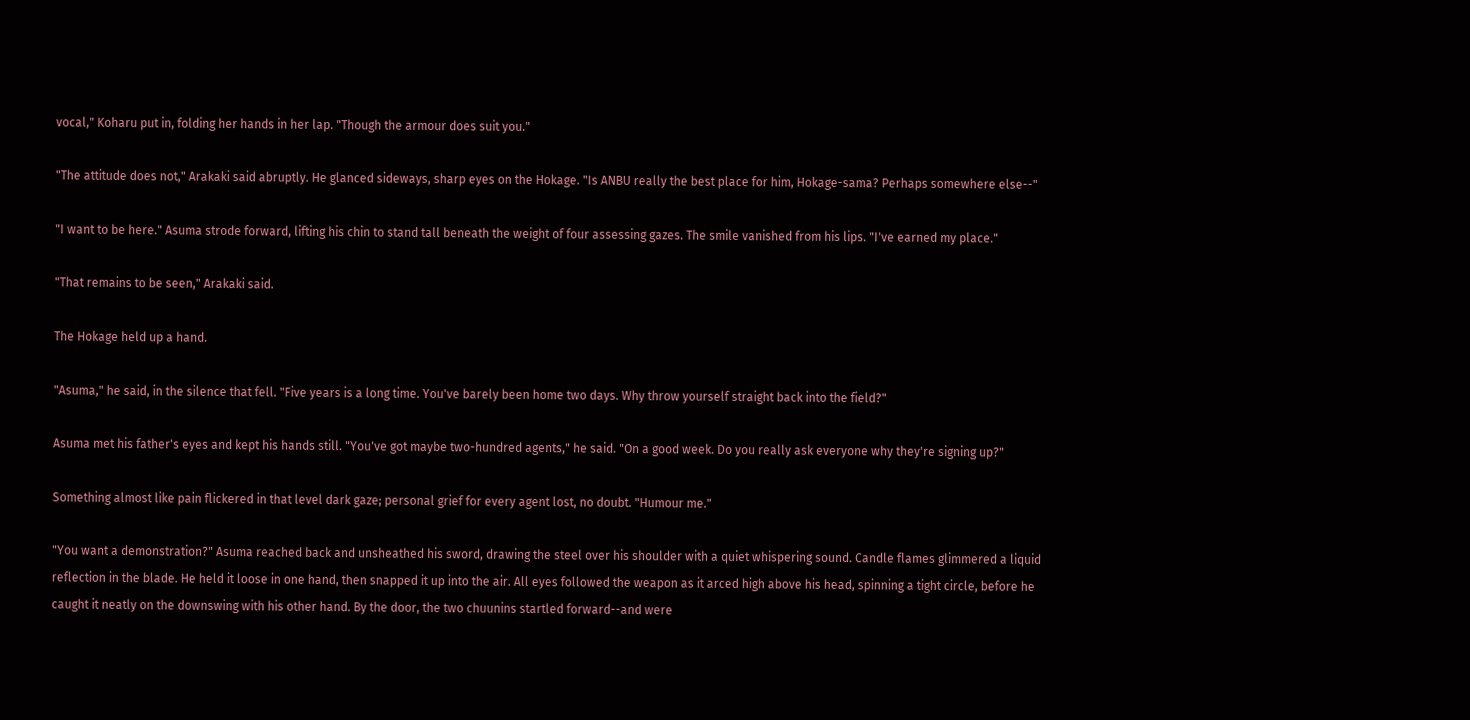vocal," Koharu put in, folding her hands in her lap. "Though the armour does suit you."

"The attitude does not," Arakaki said abruptly. He glanced sideways, sharp eyes on the Hokage. "Is ANBU really the best place for him, Hokage-sama? Perhaps somewhere else--"

"I want to be here." Asuma strode forward, lifting his chin to stand tall beneath the weight of four assessing gazes. The smile vanished from his lips. "I've earned my place."

"That remains to be seen," Arakaki said.

The Hokage held up a hand.

"Asuma," he said, in the silence that fell. "Five years is a long time. You've barely been home two days. Why throw yourself straight back into the field?"

Asuma met his father's eyes and kept his hands still. "You've got maybe two-hundred agents," he said. "On a good week. Do you really ask everyone why they're signing up?"

Something almost like pain flickered in that level dark gaze; personal grief for every agent lost, no doubt. "Humour me."

"You want a demonstration?" Asuma reached back and unsheathed his sword, drawing the steel over his shoulder with a quiet whispering sound. Candle flames glimmered a liquid reflection in the blade. He held it loose in one hand, then snapped it up into the air. All eyes followed the weapon as it arced high above his head, spinning a tight circle, before he caught it neatly on the downswing with his other hand. By the door, the two chuunins startled forward--and were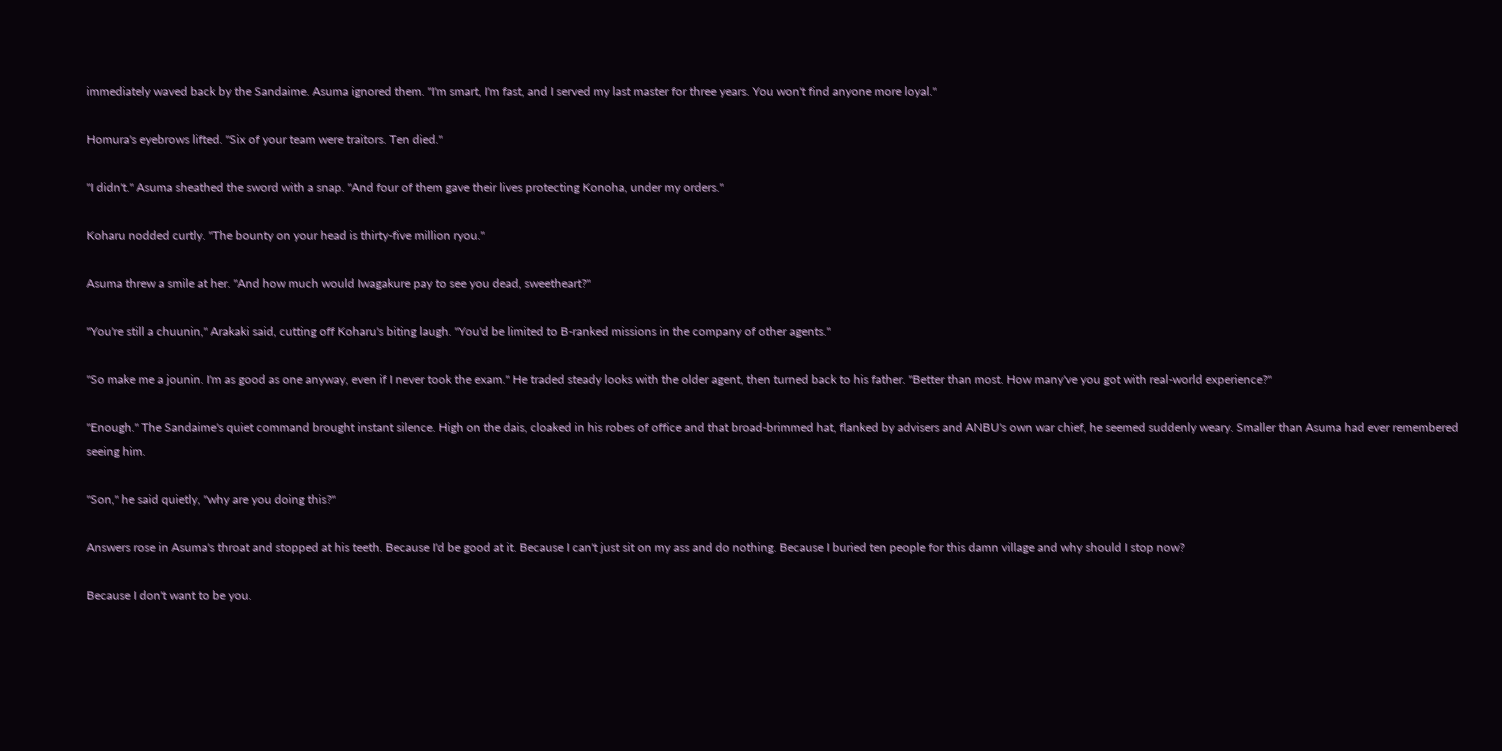immediately waved back by the Sandaime. Asuma ignored them. "I'm smart, I'm fast, and I served my last master for three years. You won't find anyone more loyal."

Homura's eyebrows lifted. "Six of your team were traitors. Ten died."

"I didn't." Asuma sheathed the sword with a snap. "And four of them gave their lives protecting Konoha, under my orders."

Koharu nodded curtly. "The bounty on your head is thirty-five million ryou."

Asuma threw a smile at her. "And how much would Iwagakure pay to see you dead, sweetheart?"

"You're still a chuunin," Arakaki said, cutting off Koharu's biting laugh. "You'd be limited to B-ranked missions in the company of other agents."

"So make me a jounin. I'm as good as one anyway, even if I never took the exam." He traded steady looks with the older agent, then turned back to his father. "Better than most. How many've you got with real-world experience?"

"Enough." The Sandaime's quiet command brought instant silence. High on the dais, cloaked in his robes of office and that broad-brimmed hat, flanked by advisers and ANBU's own war chief, he seemed suddenly weary. Smaller than Asuma had ever remembered seeing him.

"Son," he said quietly, "why are you doing this?"

Answers rose in Asuma's throat and stopped at his teeth. Because I'd be good at it. Because I can't just sit on my ass and do nothing. Because I buried ten people for this damn village and why should I stop now?

Because I don't want to be you.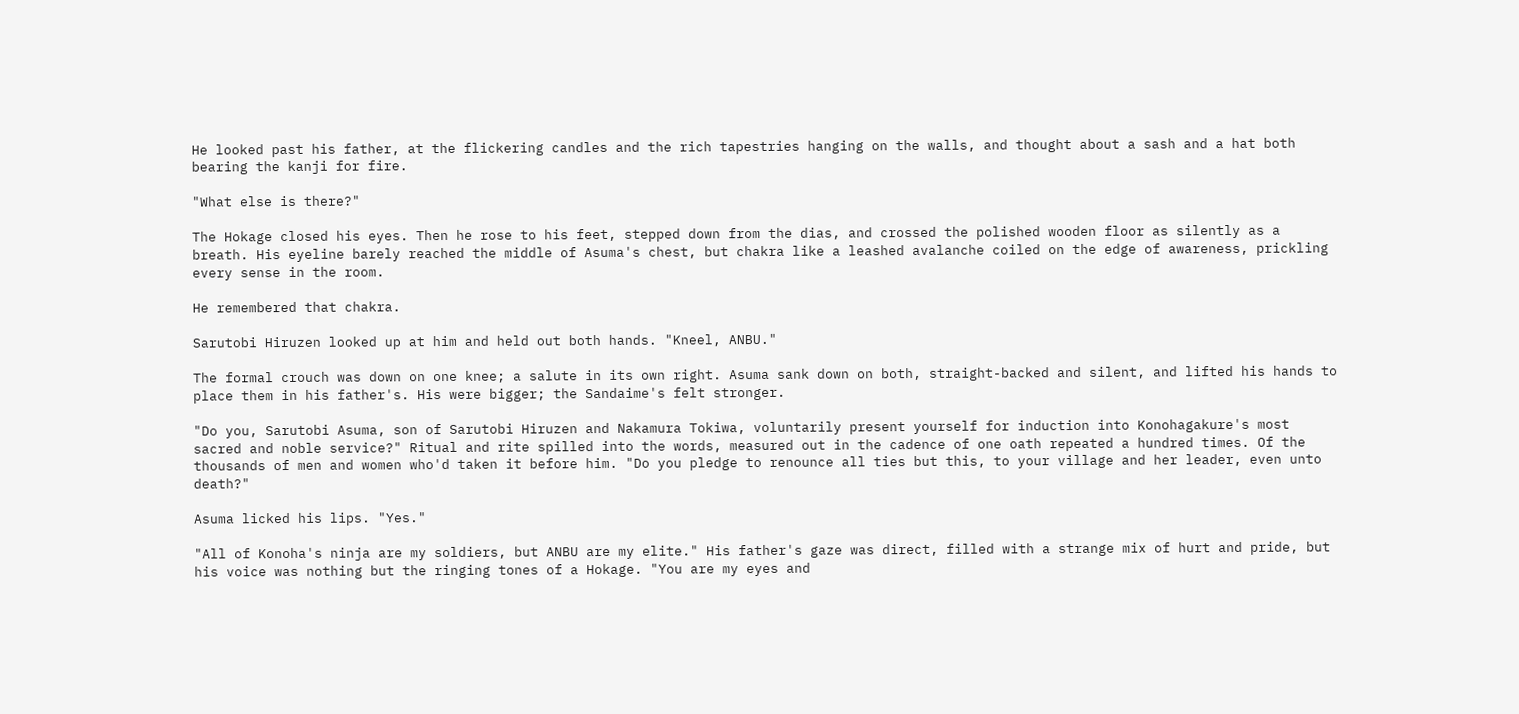He looked past his father, at the flickering candles and the rich tapestries hanging on the walls, and thought about a sash and a hat both bearing the kanji for fire.

"What else is there?"

The Hokage closed his eyes. Then he rose to his feet, stepped down from the dias, and crossed the polished wooden floor as silently as a breath. His eyeline barely reached the middle of Asuma's chest, but chakra like a leashed avalanche coiled on the edge of awareness, prickling every sense in the room.

He remembered that chakra.

Sarutobi Hiruzen looked up at him and held out both hands. "Kneel, ANBU."

The formal crouch was down on one knee; a salute in its own right. Asuma sank down on both, straight-backed and silent, and lifted his hands to place them in his father's. His were bigger; the Sandaime's felt stronger.

"Do you, Sarutobi Asuma, son of Sarutobi Hiruzen and Nakamura Tokiwa, voluntarily present yourself for induction into Konohagakure's most sacred and noble service?" Ritual and rite spilled into the words, measured out in the cadence of one oath repeated a hundred times. Of the thousands of men and women who'd taken it before him. "Do you pledge to renounce all ties but this, to your village and her leader, even unto death?"

Asuma licked his lips. "Yes."

"All of Konoha's ninja are my soldiers, but ANBU are my elite." His father's gaze was direct, filled with a strange mix of hurt and pride, but his voice was nothing but the ringing tones of a Hokage. "You are my eyes and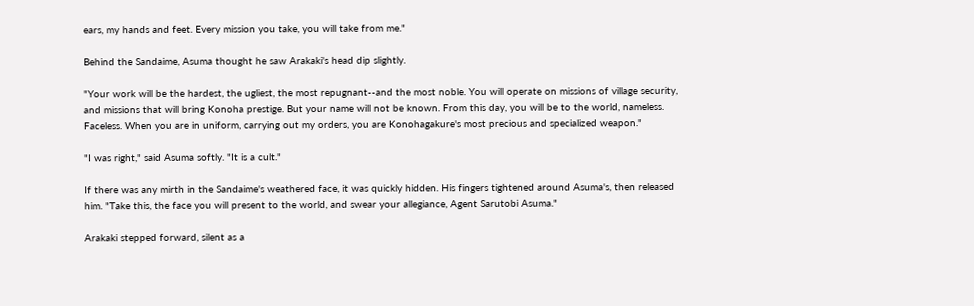ears, my hands and feet. Every mission you take, you will take from me."

Behind the Sandaime, Asuma thought he saw Arakaki's head dip slightly.

"Your work will be the hardest, the ugliest, the most repugnant--and the most noble. You will operate on missions of village security, and missions that will bring Konoha prestige. But your name will not be known. From this day, you will be to the world, nameless. Faceless. When you are in uniform, carrying out my orders, you are Konohagakure's most precious and specialized weapon."

"I was right," said Asuma softly. "It is a cult."

If there was any mirth in the Sandaime's weathered face, it was quickly hidden. His fingers tightened around Asuma's, then released him. "Take this, the face you will present to the world, and swear your allegiance, Agent Sarutobi Asuma."

Arakaki stepped forward, silent as a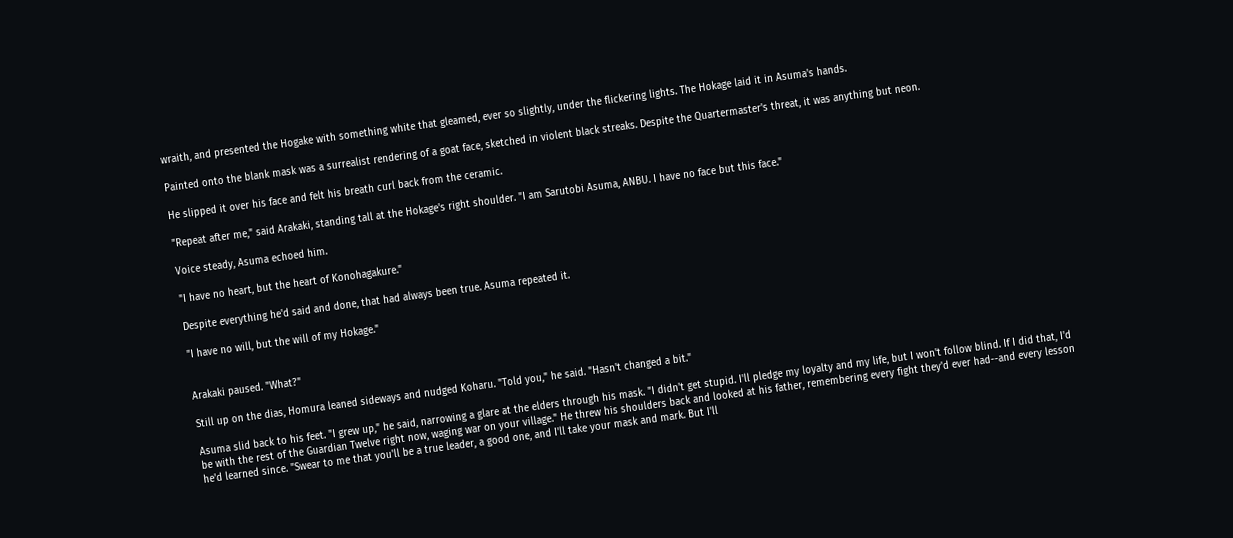wraith, and presented the Hogake with something white that gleamed, ever so slightly, under the flickering lights. The Hokage laid it in Asuma's hands.

Painted onto the blank mask was a surrealist rendering of a goat face, sketched in violent black streaks. Despite the Quartermaster's threat, it was anything but neon.

He slipped it over his face and felt his breath curl back from the ceramic.

"Repeat after me," said Arakaki, standing tall at the Hokage's right shoulder. "I am Sarutobi Asuma, ANBU. I have no face but this face."

Voice steady, Asuma echoed him.

"I have no heart, but the heart of Konohagakure."

Despite everything he'd said and done, that had always been true. Asuma repeated it.

"I have no will, but the will of my Hokage."


Arakaki paused. "What?"

Still up on the dias, Homura leaned sideways and nudged Koharu. "Told you," he said. "Hasn't changed a bit."

Asuma slid back to his feet. "I grew up," he said, narrowing a glare at the elders through his mask. "I didn't get stupid. I'll pledge my loyalty and my life, but I won't follow blind. If I did that, I'd be with the rest of the Guardian Twelve right now, waging war on your village." He threw his shoulders back and looked at his father, remembering every fight they'd ever had--and every lesson he'd learned since. "Swear to me that you'll be a true leader, a good one, and I'll take your mask and mark. But I'll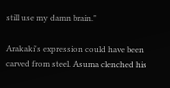still use my damn brain."

Arakaki's expression could have been carved from steel. Asuma clenched his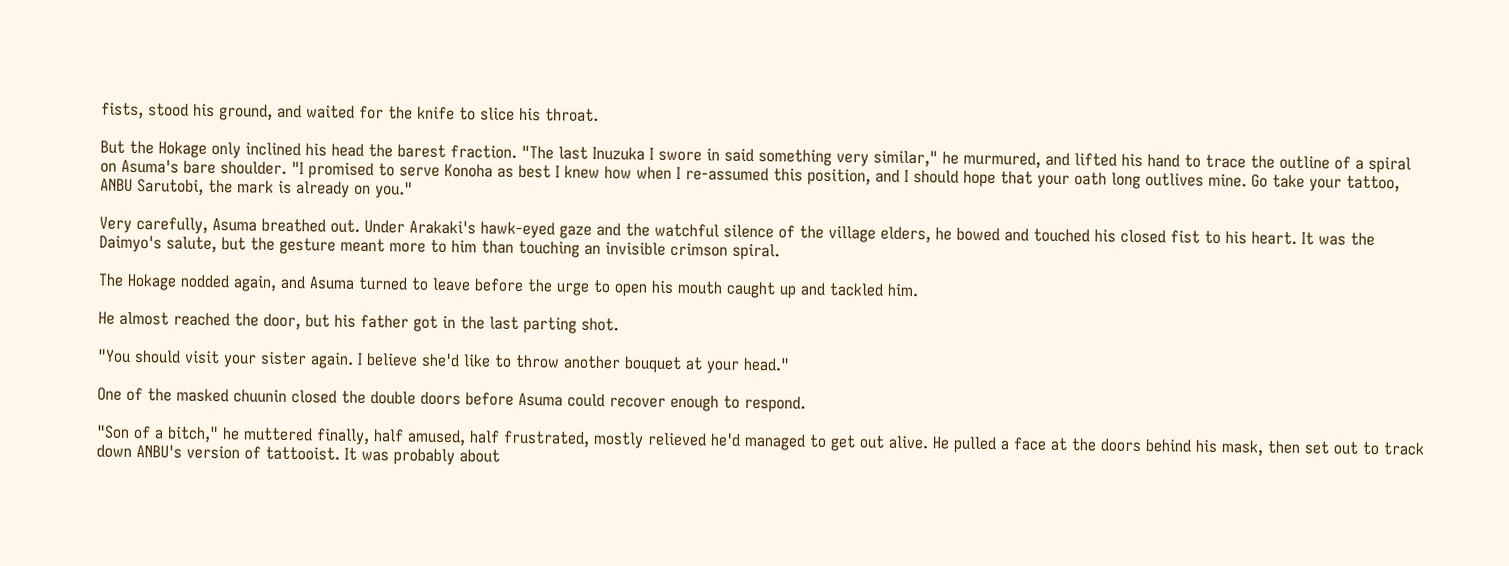fists, stood his ground, and waited for the knife to slice his throat.

But the Hokage only inclined his head the barest fraction. "The last Inuzuka I swore in said something very similar," he murmured, and lifted his hand to trace the outline of a spiral on Asuma's bare shoulder. "I promised to serve Konoha as best I knew how when I re-assumed this position, and I should hope that your oath long outlives mine. Go take your tattoo, ANBU Sarutobi, the mark is already on you."

Very carefully, Asuma breathed out. Under Arakaki's hawk-eyed gaze and the watchful silence of the village elders, he bowed and touched his closed fist to his heart. It was the Daimyo's salute, but the gesture meant more to him than touching an invisible crimson spiral.

The Hokage nodded again, and Asuma turned to leave before the urge to open his mouth caught up and tackled him.

He almost reached the door, but his father got in the last parting shot.

"You should visit your sister again. I believe she'd like to throw another bouquet at your head."

One of the masked chuunin closed the double doors before Asuma could recover enough to respond.

"Son of a bitch," he muttered finally, half amused, half frustrated, mostly relieved he'd managed to get out alive. He pulled a face at the doors behind his mask, then set out to track down ANBU's version of tattooist. It was probably about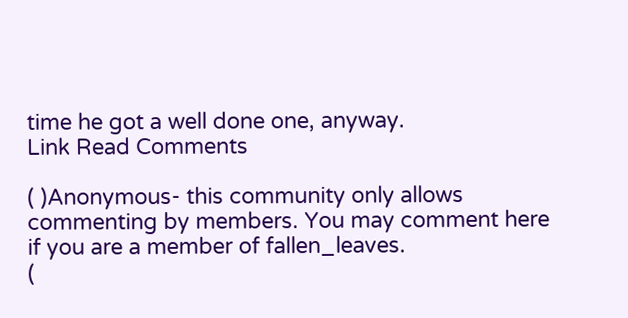time he got a well done one, anyway.
Link Read Comments

( )Anonymous- this community only allows commenting by members. You may comment here if you are a member of fallen_leaves.
(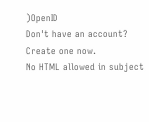)OpenID
Don't have an account? Create one now.
No HTML allowed in subject